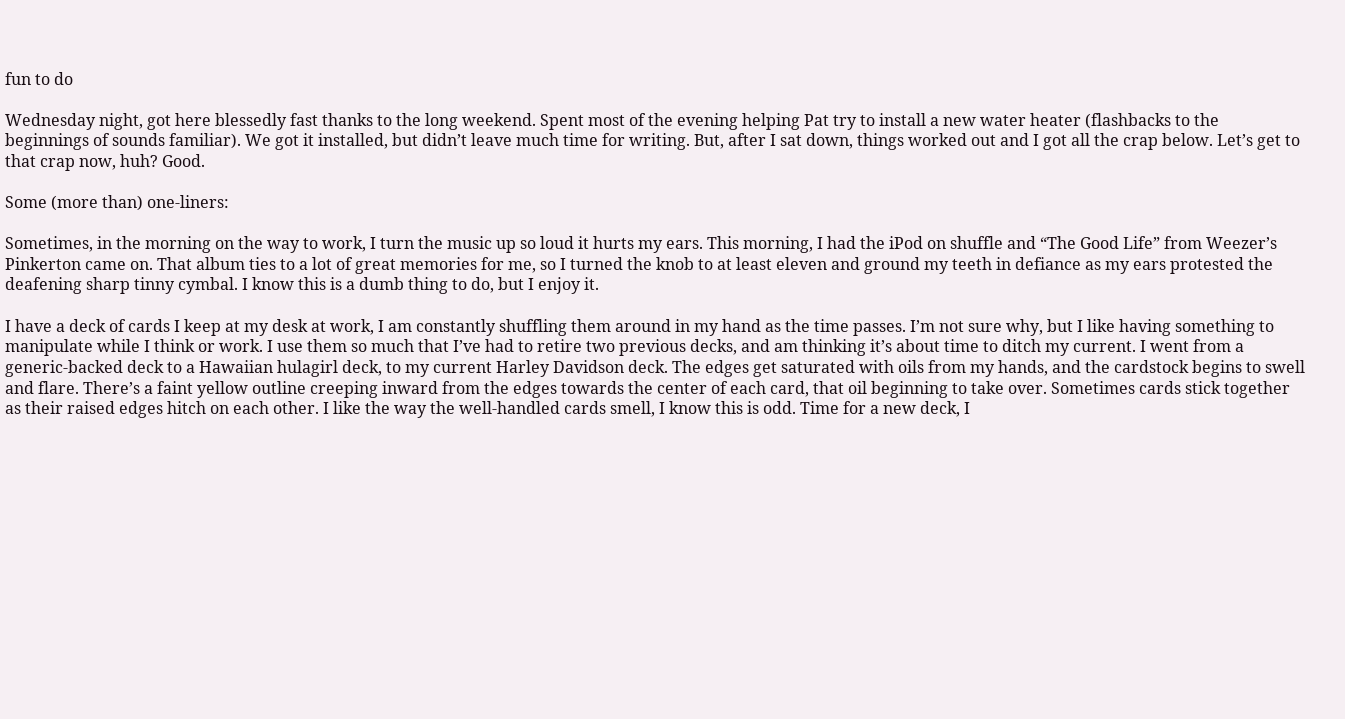fun to do

Wednesday night, got here blessedly fast thanks to the long weekend. Spent most of the evening helping Pat try to install a new water heater (flashbacks to the beginnings of sounds familiar). We got it installed, but didn’t leave much time for writing. But, after I sat down, things worked out and I got all the crap below. Let’s get to that crap now, huh? Good.

Some (more than) one-liners:

Sometimes, in the morning on the way to work, I turn the music up so loud it hurts my ears. This morning, I had the iPod on shuffle and “The Good Life” from Weezer’s Pinkerton came on. That album ties to a lot of great memories for me, so I turned the knob to at least eleven and ground my teeth in defiance as my ears protested the deafening sharp tinny cymbal. I know this is a dumb thing to do, but I enjoy it.

I have a deck of cards I keep at my desk at work, I am constantly shuffling them around in my hand as the time passes. I’m not sure why, but I like having something to manipulate while I think or work. I use them so much that I’ve had to retire two previous decks, and am thinking it’s about time to ditch my current. I went from a generic-backed deck to a Hawaiian hulagirl deck, to my current Harley Davidson deck. The edges get saturated with oils from my hands, and the cardstock begins to swell and flare. There’s a faint yellow outline creeping inward from the edges towards the center of each card, that oil beginning to take over. Sometimes cards stick together as their raised edges hitch on each other. I like the way the well-handled cards smell, I know this is odd. Time for a new deck, I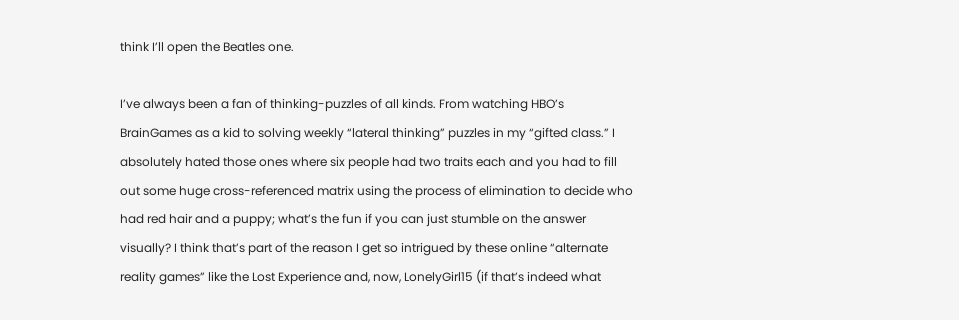think I’ll open the Beatles one.

I’ve always been a fan of thinking-puzzles of all kinds. From watching HBO’s BrainGames as a kid to solving weekly “lateral thinking” puzzles in my “gifted class.” I absolutely hated those ones where six people had two traits each and you had to fill out some huge cross-referenced matrix using the process of elimination to decide who had red hair and a puppy; what’s the fun if you can just stumble on the answer visually? I think that’s part of the reason I get so intrigued by these online “alternate reality games” like the Lost Experience and, now, LonelyGirl15 (if that’s indeed what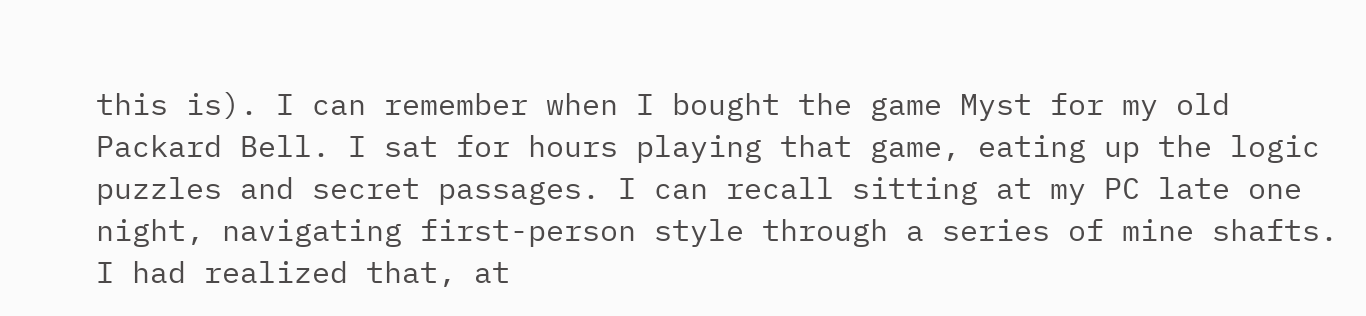this is). I can remember when I bought the game Myst for my old Packard Bell. I sat for hours playing that game, eating up the logic puzzles and secret passages. I can recall sitting at my PC late one night, navigating first-person style through a series of mine shafts. I had realized that, at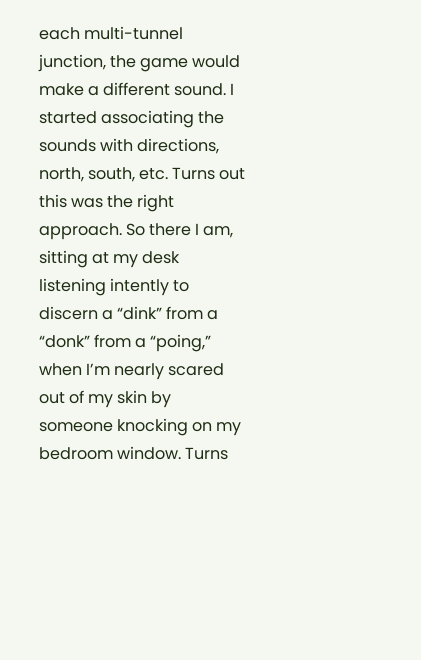each multi-tunnel junction, the game would make a different sound. I started associating the sounds with directions, north, south, etc. Turns out this was the right approach. So there I am, sitting at my desk listening intently to discern a “dink” from a “donk” from a “poing,” when I’m nearly scared out of my skin by someone knocking on my bedroom window. Turns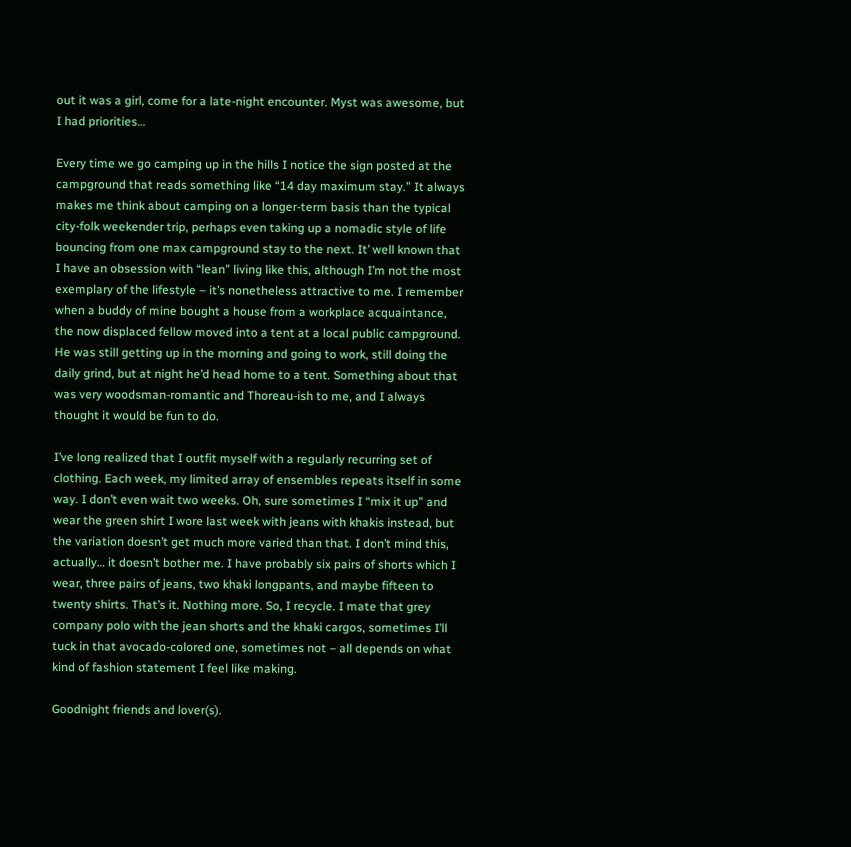out it was a girl, come for a late-night encounter. Myst was awesome, but I had priorities…

Every time we go camping up in the hills I notice the sign posted at the campground that reads something like “14 day maximum stay.” It always makes me think about camping on a longer-term basis than the typical city-folk weekender trip, perhaps even taking up a nomadic style of life bouncing from one max campground stay to the next. It’ well known that I have an obsession with “lean” living like this, although I’m not the most exemplary of the lifestyle – it’s nonetheless attractive to me. I remember when a buddy of mine bought a house from a workplace acquaintance, the now displaced fellow moved into a tent at a local public campground. He was still getting up in the morning and going to work, still doing the daily grind, but at night he’d head home to a tent. Something about that was very woodsman-romantic and Thoreau-ish to me, and I always thought it would be fun to do.

I’ve long realized that I outfit myself with a regularly recurring set of clothing. Each week, my limited array of ensembles repeats itself in some way. I don’t even wait two weeks. Oh, sure sometimes I “mix it up” and wear the green shirt I wore last week with jeans with khakis instead, but the variation doesn’t get much more varied than that. I don’t mind this, actually… it doesn’t bother me. I have probably six pairs of shorts which I wear, three pairs of jeans, two khaki longpants, and maybe fifteen to twenty shirts. That’s it. Nothing more. So, I recycle. I mate that grey company polo with the jean shorts and the khaki cargos, sometimes I’ll tuck in that avocado-colored one, sometimes not – all depends on what kind of fashion statement I feel like making.

Goodnight friends and lover(s).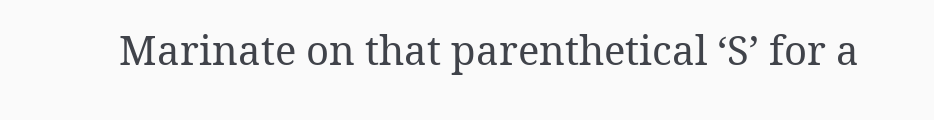Marinate on that parenthetical ‘S’ for a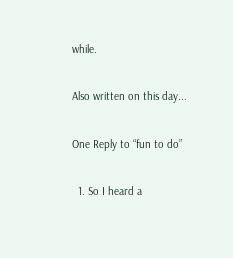while.

Also written on this day...

One Reply to “fun to do”

  1. So I heard a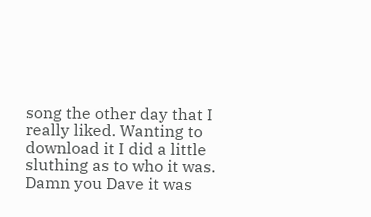song the other day that I really liked. Wanting to download it I did a little sluthing as to who it was. Damn you Dave it was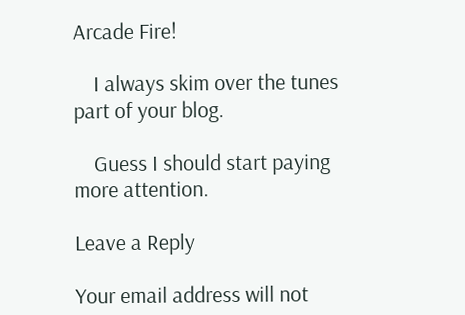Arcade Fire!

    I always skim over the tunes part of your blog.

    Guess I should start paying more attention.

Leave a Reply

Your email address will not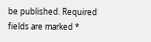be published. Required fields are marked *